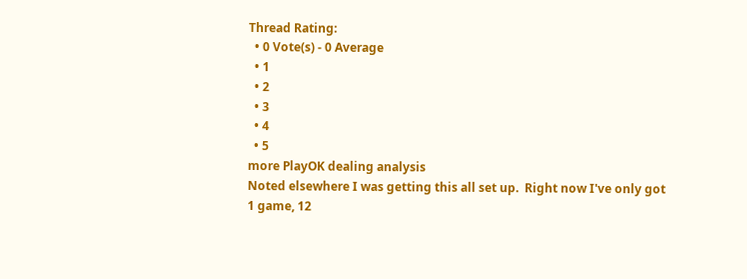Thread Rating:
  • 0 Vote(s) - 0 Average
  • 1
  • 2
  • 3
  • 4
  • 5
more PlayOK dealing analysis
Noted elsewhere I was getting this all set up.  Right now I've only got 1 game, 12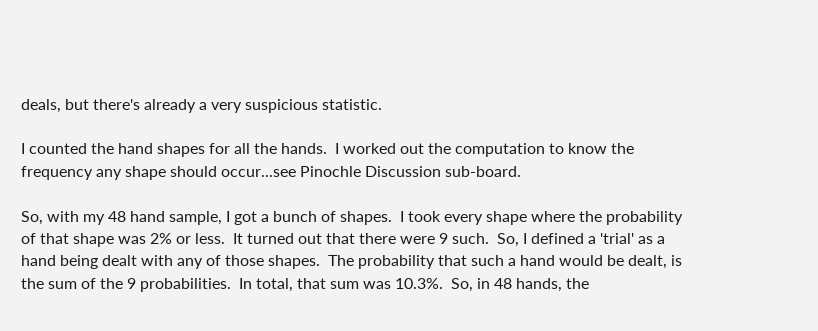deals, but there's already a very suspicious statistic.

I counted the hand shapes for all the hands.  I worked out the computation to know the frequency any shape should occur...see Pinochle Discussion sub-board.

So, with my 48 hand sample, I got a bunch of shapes.  I took every shape where the probability of that shape was 2% or less.  It turned out that there were 9 such.  So, I defined a 'trial' as a hand being dealt with any of those shapes.  The probability that such a hand would be dealt, is the sum of the 9 probabilities.  In total, that sum was 10.3%.  So, in 48 hands, the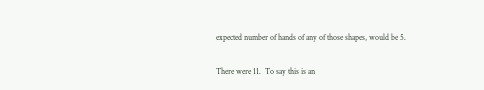expected number of hands of any of those shapes, would be 5.

There were 11.  To say this is an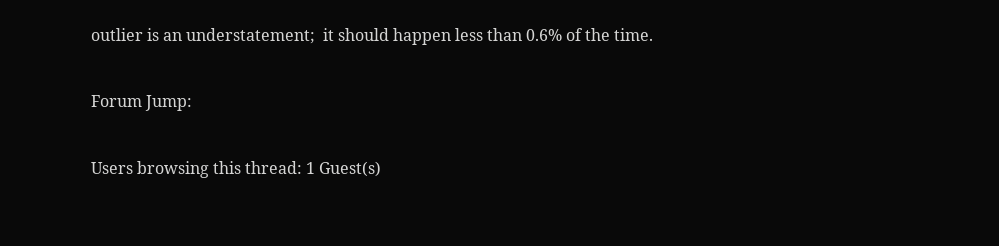outlier is an understatement;  it should happen less than 0.6% of the time.

Forum Jump:

Users browsing this thread: 1 Guest(s)